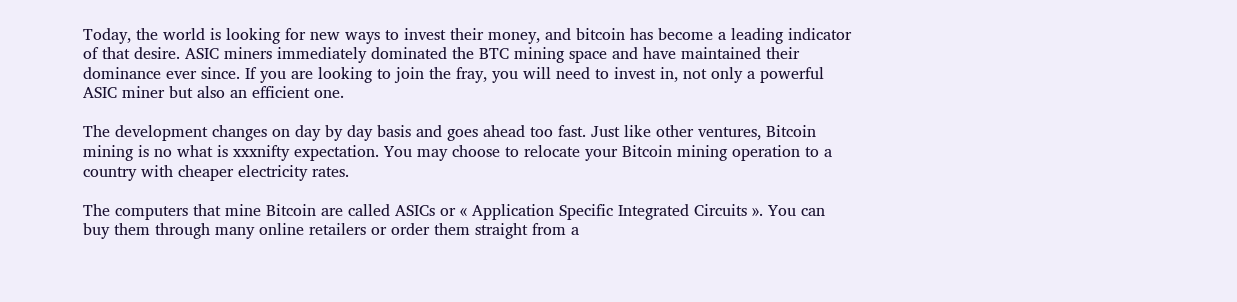Today, the world is looking for new ways to invest their money, and bitcoin has become a leading indicator of that desire. ASIC miners immediately dominated the BTC mining space and have maintained their dominance ever since. If you are looking to join the fray, you will need to invest in, not only a powerful ASIC miner but also an efficient one.

The development changes on day by day basis and goes ahead too fast. Just like other ventures, Bitcoin mining is no what is xxxnifty expectation. You may choose to relocate your Bitcoin mining operation to a country with cheaper electricity rates.

The computers that mine Bitcoin are called ASICs or « Application Specific Integrated Circuits ». You can buy them through many online retailers or order them straight from a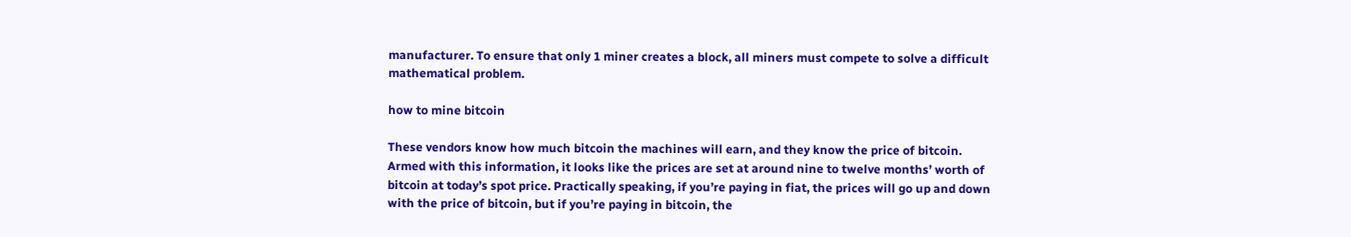manufacturer. To ensure that only 1 miner creates a block, all miners must compete to solve a difficult mathematical problem.

how to mine bitcoin

These vendors know how much bitcoin the machines will earn, and they know the price of bitcoin. Armed with this information, it looks like the prices are set at around nine to twelve months’ worth of bitcoin at today’s spot price. Practically speaking, if you’re paying in fiat, the prices will go up and down with the price of bitcoin, but if you’re paying in bitcoin, the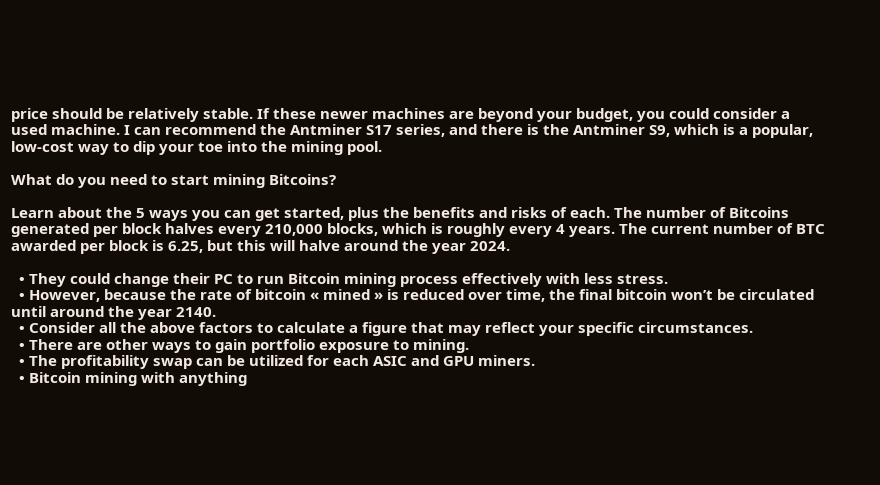price should be relatively stable. If these newer machines are beyond your budget, you could consider a used machine. I can recommend the Antminer S17 series, and there is the Antminer S9, which is a popular, low-cost way to dip your toe into the mining pool.

What do you need to start mining Bitcoins?

Learn about the 5 ways you can get started, plus the benefits and risks of each. The number of Bitcoins generated per block halves every 210,000 blocks, which is roughly every 4 years. The current number of BTC awarded per block is 6.25, but this will halve around the year 2024.

  • They could change their PC to run Bitcoin mining process effectively with less stress.
  • However, because the rate of bitcoin « mined » is reduced over time, the final bitcoin won’t be circulated until around the year 2140.
  • Consider all the above factors to calculate a figure that may reflect your specific circumstances.
  • There are other ways to gain portfolio exposure to mining.
  • The profitability swap can be utilized for each ASIC and GPU miners.
  • Bitcoin mining with anything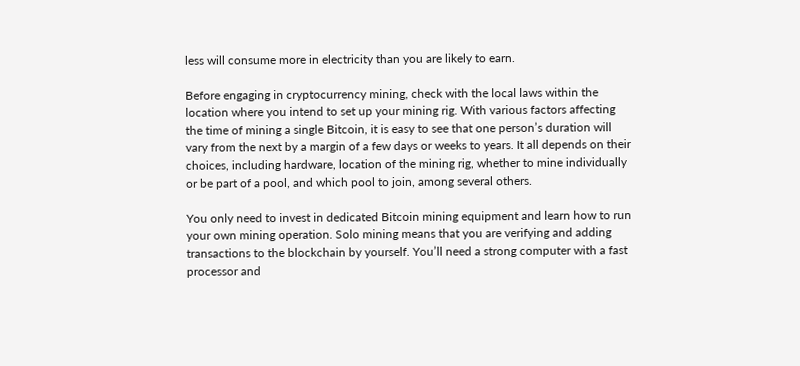less will consume more in electricity than you are likely to earn.

Before engaging in cryptocurrency mining, check with the local laws within the location where you intend to set up your mining rig. With various factors affecting the time of mining a single Bitcoin, it is easy to see that one person’s duration will vary from the next by a margin of a few days or weeks to years. It all depends on their choices, including hardware, location of the mining rig, whether to mine individually or be part of a pool, and which pool to join, among several others.

You only need to invest in dedicated Bitcoin mining equipment and learn how to run your own mining operation. Solo mining means that you are verifying and adding transactions to the blockchain by yourself. You’ll need a strong computer with a fast processor and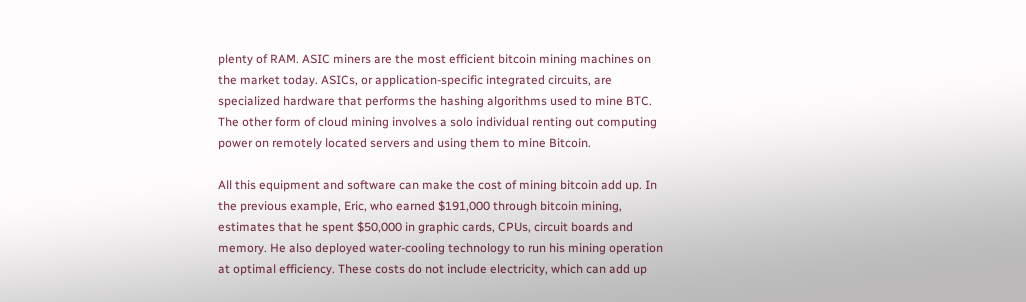plenty of RAM. ASIC miners are the most efficient bitcoin mining machines on the market today. ASICs, or application-specific integrated circuits, are specialized hardware that performs the hashing algorithms used to mine BTC. The other form of cloud mining involves a solo individual renting out computing power on remotely located servers and using them to mine Bitcoin.

All this equipment and software can make the cost of mining bitcoin add up. In the previous example, Eric, who earned $191,000 through bitcoin mining, estimates that he spent $50,000 in graphic cards, CPUs, circuit boards and memory. He also deployed water-cooling technology to run his mining operation at optimal efficiency. These costs do not include electricity, which can add up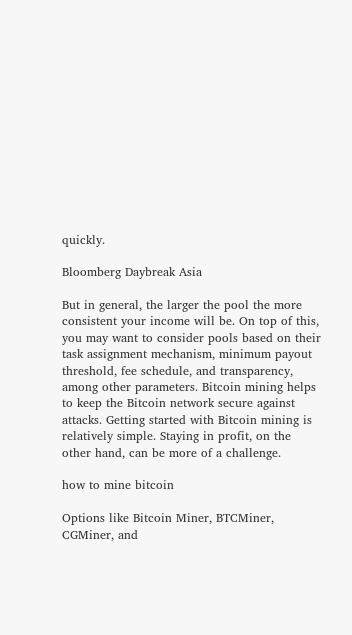quickly.

Bloomberg Daybreak Asia

But in general, the larger the pool the more consistent your income will be. On top of this, you may want to consider pools based on their task assignment mechanism, minimum payout threshold, fee schedule, and transparency, among other parameters. Bitcoin mining helps to keep the Bitcoin network secure against attacks. Getting started with Bitcoin mining is relatively simple. Staying in profit, on the other hand, can be more of a challenge.

how to mine bitcoin

Options like Bitcoin Miner, BTCMiner, CGMiner, and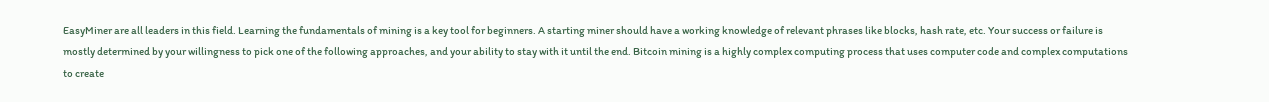EasyMiner are all leaders in this field. Learning the fundamentals of mining is a key tool for beginners. A starting miner should have a working knowledge of relevant phrases like blocks, hash rate, etc. Your success or failure is mostly determined by your willingness to pick one of the following approaches, and your ability to stay with it until the end. Bitcoin mining is a highly complex computing process that uses computer code and complex computations to create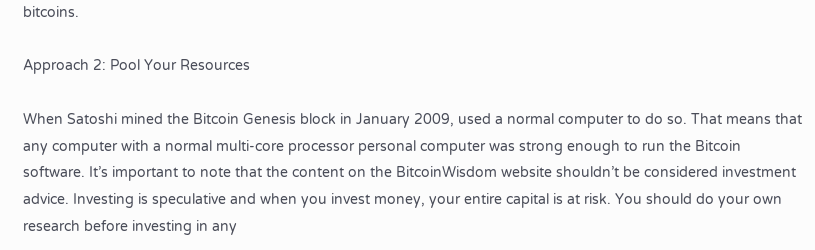bitcoins.

Approach 2: Pool Your Resources

When Satoshi mined the Bitcoin Genesis block in January 2009, used a normal computer to do so. That means that any computer with a normal multi-core processor personal computer was strong enough to run the Bitcoin software. It’s important to note that the content on the BitcoinWisdom website shouldn’t be considered investment advice. Investing is speculative and when you invest money, your entire capital is at risk. You should do your own research before investing in any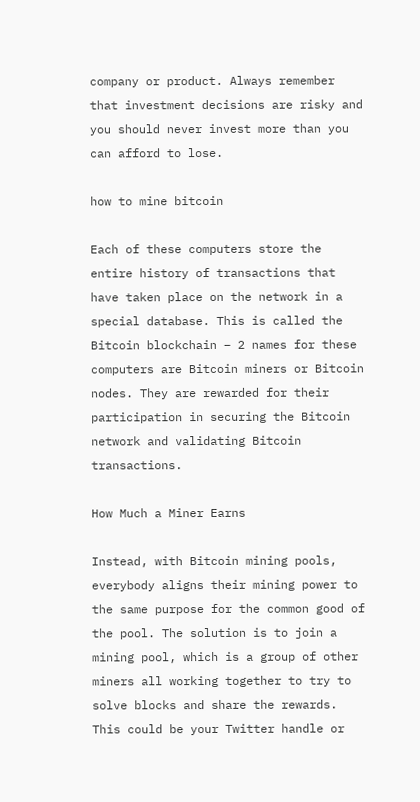company or product. Always remember that investment decisions are risky and you should never invest more than you can afford to lose.

how to mine bitcoin

Each of these computers store the entire history of transactions that have taken place on the network in a special database. This is called the Bitcoin blockchain – 2 names for these computers are Bitcoin miners or Bitcoin nodes. They are rewarded for their participation in securing the Bitcoin network and validating Bitcoin transactions.

How Much a Miner Earns

Instead, with Bitcoin mining pools, everybody aligns their mining power to the same purpose for the common good of the pool. The solution is to join a mining pool, which is a group of other miners all working together to try to solve blocks and share the rewards. This could be your Twitter handle or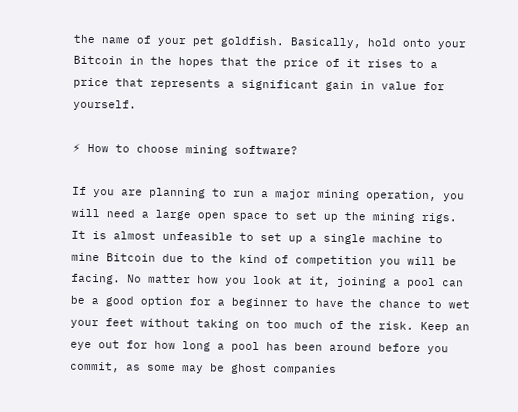the name of your pet goldfish. Basically, hold onto your Bitcoin in the hopes that the price of it rises to a price that represents a significant gain in value for yourself.

⚡ How to choose mining software?

If you are planning to run a major mining operation, you will need a large open space to set up the mining rigs. It is almost unfeasible to set up a single machine to mine Bitcoin due to the kind of competition you will be facing. No matter how you look at it, joining a pool can be a good option for a beginner to have the chance to wet your feet without taking on too much of the risk. Keep an eye out for how long a pool has been around before you commit, as some may be ghost companies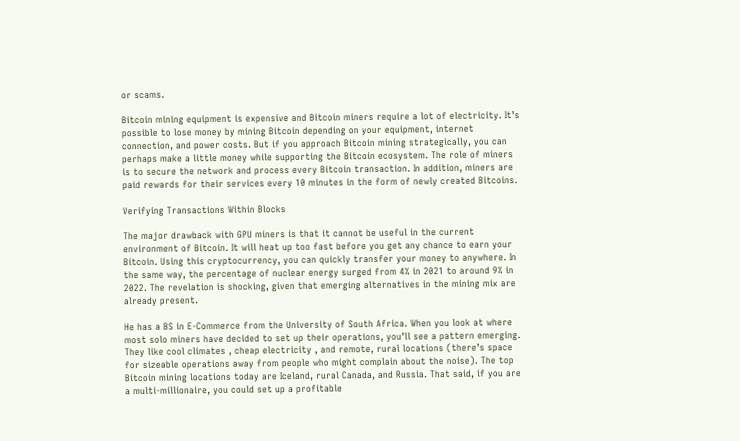or scams.

Bitcoin mining equipment is expensive and Bitcoin miners require a lot of electricity. It’s possible to lose money by mining Bitcoin depending on your equipment, internet connection, and power costs. But if you approach Bitcoin mining strategically, you can perhaps make a little money while supporting the Bitcoin ecosystem. The role of miners is to secure the network and process every Bitcoin transaction. In addition, miners are paid rewards for their services every 10 minutes in the form of newly created Bitcoins.

Verifying Transactions Within Blocks

The major drawback with GPU miners is that it cannot be useful in the current environment of Bitcoin. It will heat up too fast before you get any chance to earn your Bitcoin. Using this cryptocurrency, you can quickly transfer your money to anywhere. In the same way, the percentage of nuclear energy surged from 4% in 2021 to around 9% in 2022. The revelation is shocking, given that emerging alternatives in the mining mix are already present.

He has a BS in E-Commerce from the University of South Africa. When you look at where most solo miners have decided to set up their operations, you’ll see a pattern emerging. They like cool climates , cheap electricity , and remote, rural locations (there’s space for sizeable operations away from people who might complain about the noise). The top Bitcoin mining locations today are Iceland, rural Canada, and Russia. That said, if you are a multi-millionaire, you could set up a profitable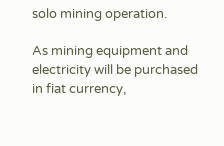solo mining operation.

As mining equipment and electricity will be purchased in fiat currency,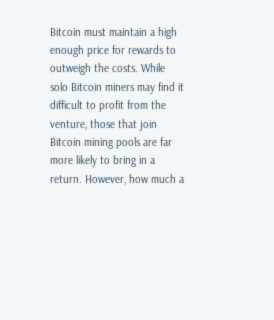Bitcoin must maintain a high enough price for rewards to outweigh the costs. While solo Bitcoin miners may find it difficult to profit from the venture, those that join Bitcoin mining pools are far more likely to bring in a return. However, how much a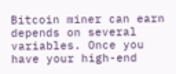Bitcoin miner can earn depends on several variables. Once you have your high-end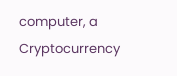computer, a Cryptocurrency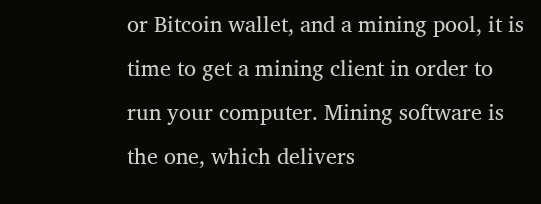or Bitcoin wallet, and a mining pool, it is time to get a mining client in order to run your computer. Mining software is the one, which delivers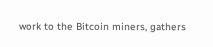work to the Bitcoin miners, gathers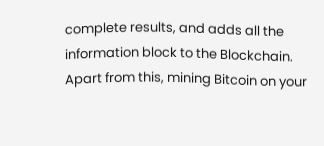complete results, and adds all the information block to the Blockchain. Apart from this, mining Bitcoin on your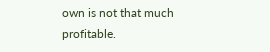own is not that much profitable.